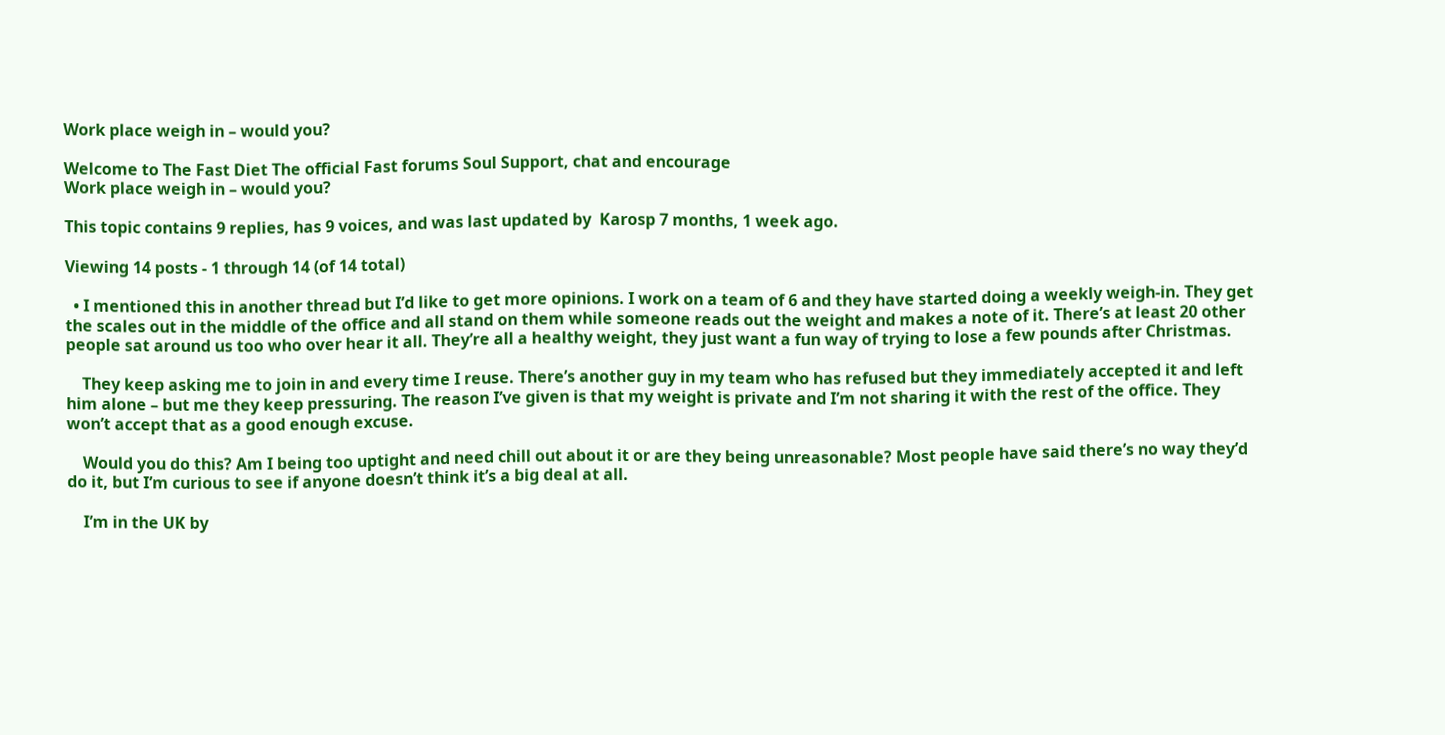Work place weigh in – would you?

Welcome to The Fast Diet The official Fast forums Soul Support, chat and encourage
Work place weigh in – would you?

This topic contains 9 replies, has 9 voices, and was last updated by  Karosp 7 months, 1 week ago.

Viewing 14 posts - 1 through 14 (of 14 total)

  • I mentioned this in another thread but I’d like to get more opinions. I work on a team of 6 and they have started doing a weekly weigh-in. They get the scales out in the middle of the office and all stand on them while someone reads out the weight and makes a note of it. There’s at least 20 other people sat around us too who over hear it all. They’re all a healthy weight, they just want a fun way of trying to lose a few pounds after Christmas.

    They keep asking me to join in and every time I reuse. There’s another guy in my team who has refused but they immediately accepted it and left him alone – but me they keep pressuring. The reason I’ve given is that my weight is private and I’m not sharing it with the rest of the office. They won’t accept that as a good enough excuse.

    Would you do this? Am I being too uptight and need chill out about it or are they being unreasonable? Most people have said there’s no way they’d do it, but I’m curious to see if anyone doesn’t think it’s a big deal at all.

    I’m in the UK by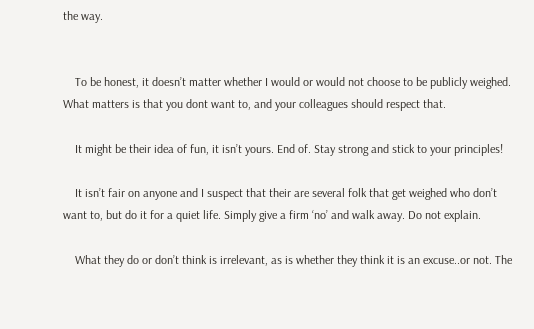the way.


    To be honest, it doesn’t matter whether I would or would not choose to be publicly weighed. What matters is that you dont want to, and your colleagues should respect that.

    It might be their idea of fun, it isn’t yours. End of. Stay strong and stick to your principles!

    It isn’t fair on anyone and I suspect that their are several folk that get weighed who don’t want to, but do it for a quiet life. Simply give a firm ‘no’ and walk away. Do not explain.

    What they do or don’t think is irrelevant, as is whether they think it is an excuse..or not. The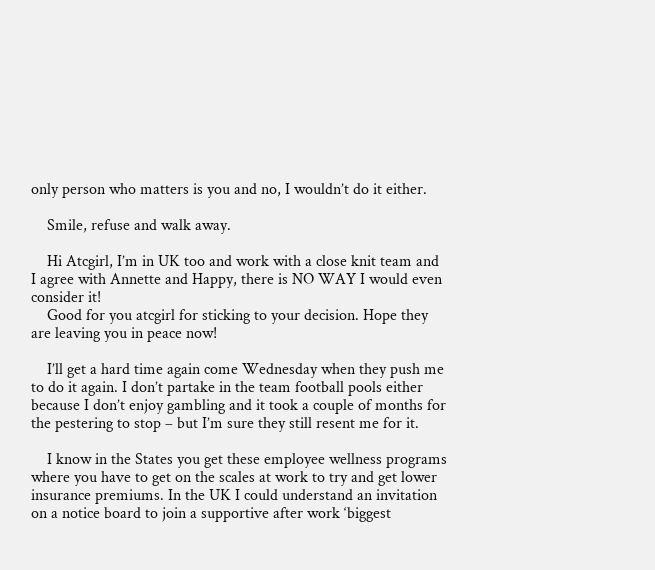only person who matters is you and no, I wouldn’t do it either.

    Smile, refuse and walk away.

    Hi Atcgirl, I’m in UK too and work with a close knit team and I agree with Annette and Happy, there is NO WAY I would even consider it!
    Good for you atcgirl for sticking to your decision. Hope they are leaving you in peace now!

    I’ll get a hard time again come Wednesday when they push me to do it again. I don’t partake in the team football pools either because I don’t enjoy gambling and it took a couple of months for the pestering to stop – but I’m sure they still resent me for it.

    I know in the States you get these employee wellness programs where you have to get on the scales at work to try and get lower insurance premiums. In the UK I could understand an invitation on a notice board to join a supportive after work ‘biggest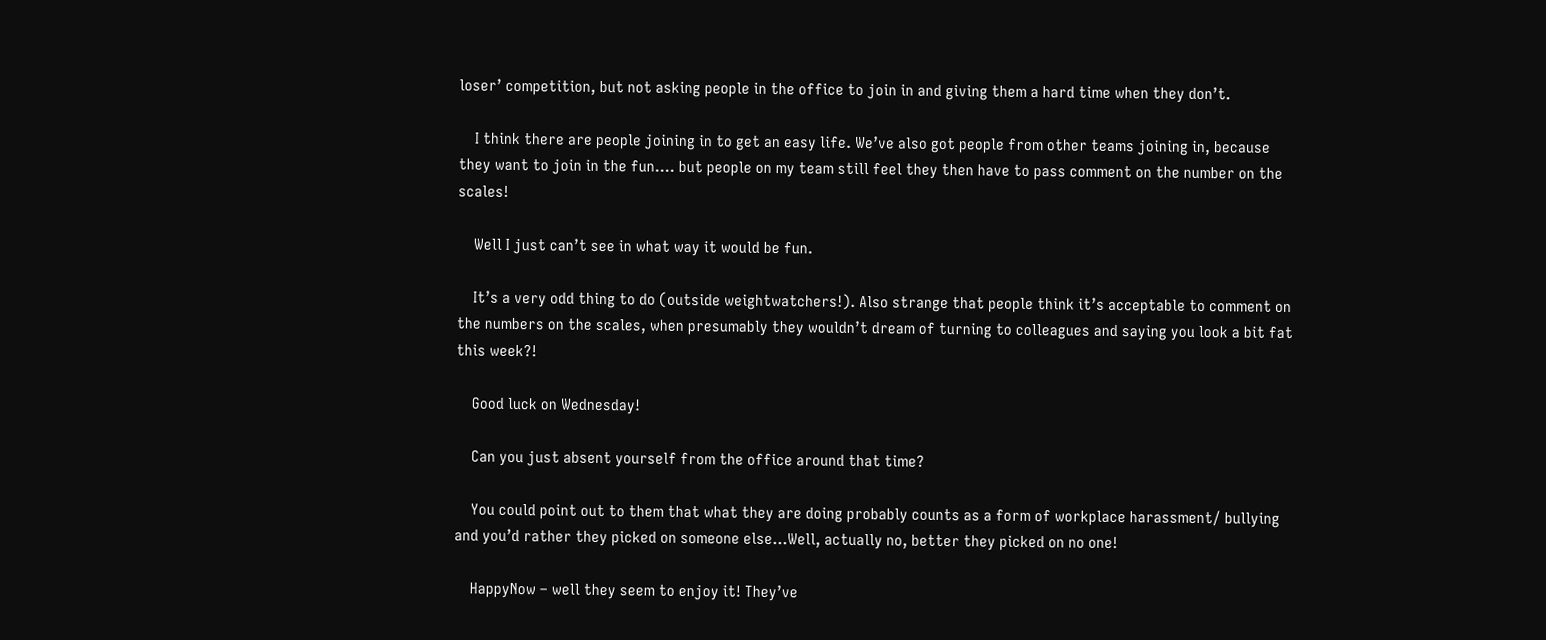loser’ competition, but not asking people in the office to join in and giving them a hard time when they don’t.

    I think there are people joining in to get an easy life. We’ve also got people from other teams joining in, because they want to join in the fun…. but people on my team still feel they then have to pass comment on the number on the scales!

    Well I just can’t see in what way it would be fun.

    It’s a very odd thing to do (outside weightwatchers!). Also strange that people think it’s acceptable to comment on the numbers on the scales, when presumably they wouldn’t dream of turning to colleagues and saying you look a bit fat this week?!

    Good luck on Wednesday!

    Can you just absent yourself from the office around that time?

    You could point out to them that what they are doing probably counts as a form of workplace harassment/ bullying and you’d rather they picked on someone else…Well, actually no, better they picked on no one!

    HappyNow – well they seem to enjoy it! They’ve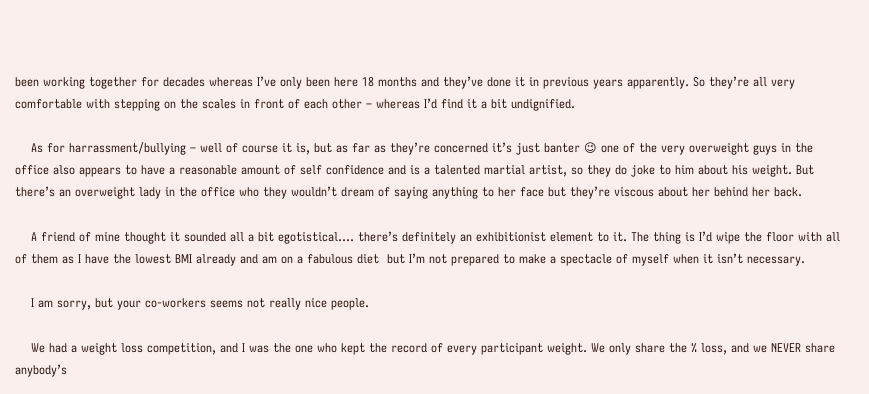been working together for decades whereas I’ve only been here 18 months and they’ve done it in previous years apparently. So they’re all very comfortable with stepping on the scales in front of each other – whereas I’d find it a bit undignified.

    As for harrassment/bullying – well of course it is, but as far as they’re concerned it’s just banter 😉 one of the very overweight guys in the office also appears to have a reasonable amount of self confidence and is a talented martial artist, so they do joke to him about his weight. But there’s an overweight lady in the office who they wouldn’t dream of saying anything to her face but they’re viscous about her behind her back.

    A friend of mine thought it sounded all a bit egotistical…. there’s definitely an exhibitionist element to it. The thing is I’d wipe the floor with all of them as I have the lowest BMI already and am on a fabulous diet  but I’m not prepared to make a spectacle of myself when it isn’t necessary.

    I am sorry, but your co-workers seems not really nice people.

    We had a weight loss competition, and I was the one who kept the record of every participant weight. We only share the % loss, and we NEVER share anybody’s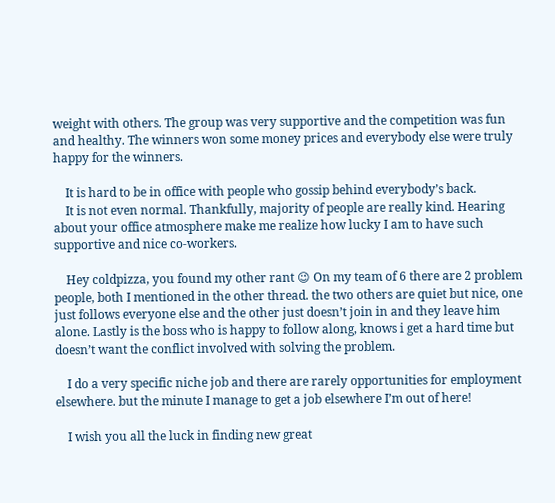weight with others. The group was very supportive and the competition was fun and healthy. The winners won some money prices and everybody else were truly happy for the winners.

    It is hard to be in office with people who gossip behind everybody’s back.
    It is not even normal. Thankfully, majority of people are really kind. Hearing about your office atmosphere make me realize how lucky I am to have such supportive and nice co-workers.

    Hey coldpizza, you found my other rant 😉 On my team of 6 there are 2 problem people, both I mentioned in the other thread. the two others are quiet but nice, one just follows everyone else and the other just doesn’t join in and they leave him alone. Lastly is the boss who is happy to follow along, knows i get a hard time but doesn’t want the conflict involved with solving the problem.

    I do a very specific niche job and there are rarely opportunities for employment elsewhere. but the minute I manage to get a job elsewhere I’m out of here!

    I wish you all the luck in finding new great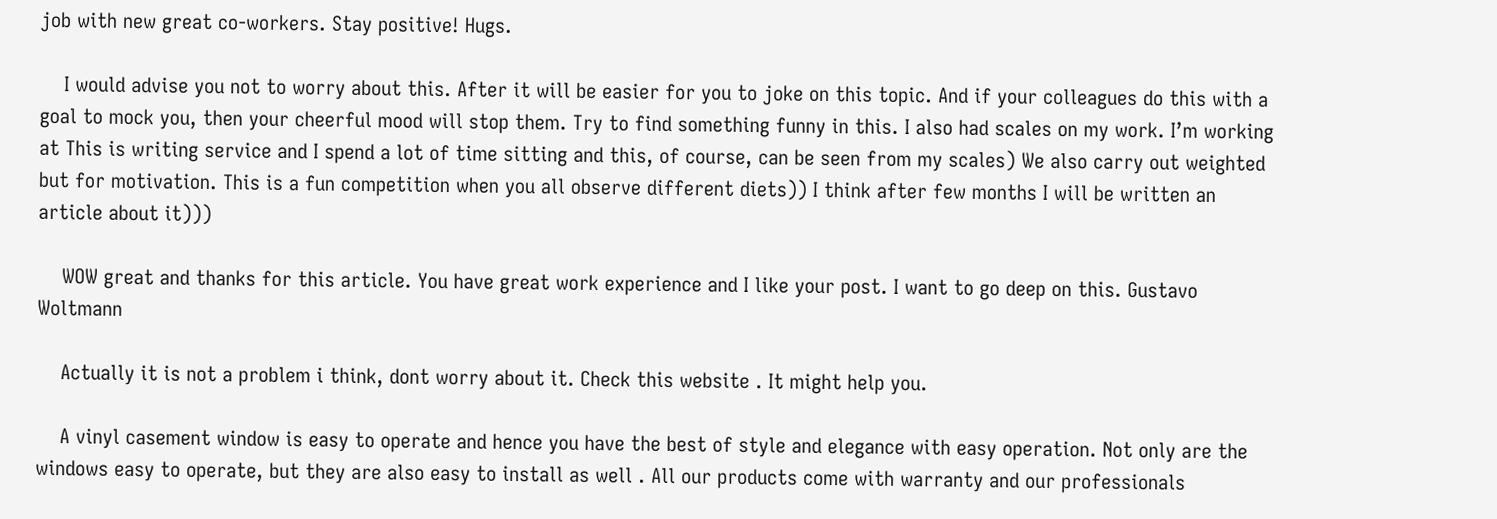job with new great co-workers. Stay positive! Hugs.

    I would advise you not to worry about this. After it will be easier for you to joke on this topic. And if your colleagues do this with a goal to mock you, then your cheerful mood will stop them. Try to find something funny in this. I also had scales on my work. I’m working at This is writing service and I spend a lot of time sitting and this, of course, can be seen from my scales) We also carry out weighted but for motivation. This is a fun competition when you all observe different diets)) I think after few months I will be written an article about it)))

    WOW great and thanks for this article. You have great work experience and I like your post. I want to go deep on this. Gustavo Woltmann

    Actually it is not a problem i think, dont worry about it. Check this website . It might help you.

    A vinyl casement window is easy to operate and hence you have the best of style and elegance with easy operation. Not only are the windows easy to operate, but they are also easy to install as well . All our products come with warranty and our professionals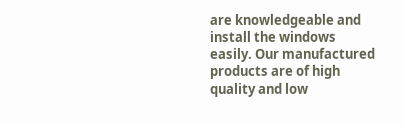are knowledgeable and install the windows easily. Our manufactured products are of high quality and low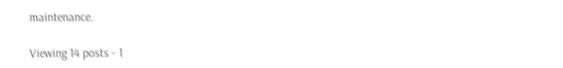maintenance.

Viewing 14 posts - 1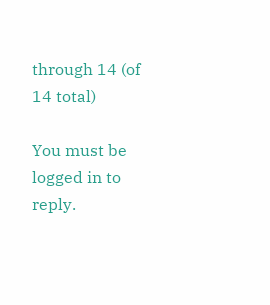through 14 (of 14 total)

You must be logged in to reply.